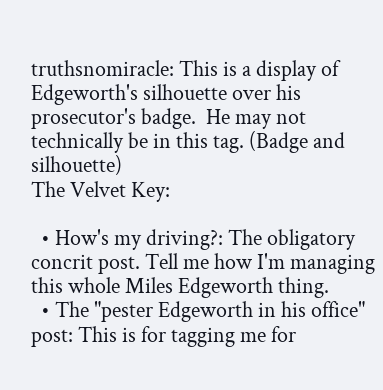truthsnomiracle: This is a display of Edgeworth's silhouette over his prosecutor's badge.  He may not technically be in this tag. (Badge and silhouette)
The Velvet Key:

  • How's my driving?: The obligatory concrit post. Tell me how I'm managing this whole Miles Edgeworth thing.
  • The "pester Edgeworth in his office" post: This is for tagging me for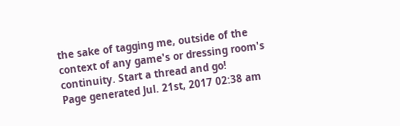the sake of tagging me, outside of the context of any game's or dressing room's continuity. Start a thread and go!
Page generated Jul. 21st, 2017 02:38 am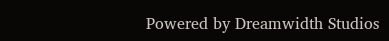Powered by Dreamwidth Studios